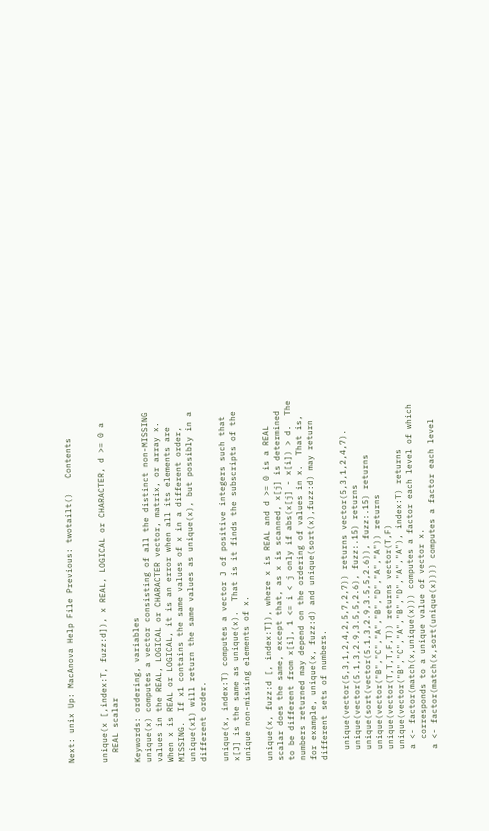Next: unix Up: MacAnova Help File Previous: twotailt()   Contents


unique(x [,index:T, fuzz:d]), x REAL, LOGICAL or CHARACTER, d >= 0 a
  REAL scalar

Keywords: ordering, variables
unique(x) computes a vector consisting of all the distinct non-MISSING
values in the REAL, LOGICAL or CHARACTER vector, matrix, or array x.
When x is REAL or LOGICAL, it is an error when all its elements are
MISSING.  If x1 contains the same values of x in a different order,
unique(x1) will return the same values as unique(x), but possibly in a
different order.

unique(x, index:T) computes a vector J of positive integers such that
x[J] is the same as unique(x).  That is it finds the subscripts of the
unique non-missing elements of x.

unique(x, fuzz:d [, index:T]), where x is REAL and d >= 0 is a REAL
scalar does the same, except that, as x is scanned, x[j] is determined
to be different from x[i], 1 <= i < j only if abs(x[j] - x[i]) > d.  The
numbers returned may depend on the ordering of values in x.  That is,
for example, unique(x, fuzz:d) and unique(sort(x),fuzz:d) may return
different sets of numbers.

  unique(vector(5,3,1,2,4,2,5,7,2,7)) returns vector(5,3,1,2,4,7).
  unique(vector(5.1,3,2.9,3.5,5,2.6), fuzz:.15) returns
  unique(sort(vector(5.1,3,2.9,3.5,5,2.6)), fuzz:.15) returns
  unique(vector("B","C","A","B","D","A","A")) returns
  unique(vector(T,T,T,F,T)) returns vector(T,F)
  unique(vector("B","C","A","B","D","A","A"), index:T) returns
  a <- factor(match(x,unique(x))) computes a factor each level of which
    corresponds to a unique value of vector x.
  a <- factor(match(x,sort(unique(x)))) computes a factor each level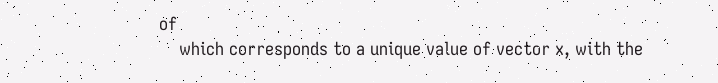of
    which corresponds to a unique value of vector x, with the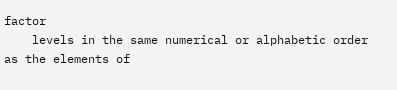factor
    levels in the same numerical or alphabetic order as the elements of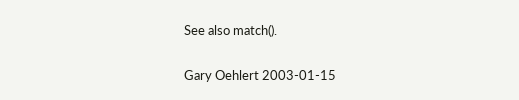See also match().

Gary Oehlert 2003-01-15